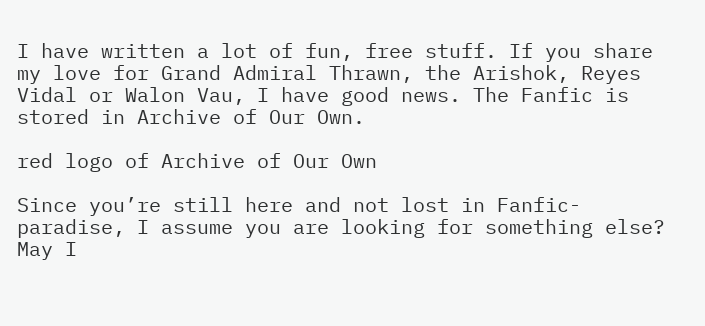I have written a lot of fun, free stuff. If you share my love for Grand Admiral Thrawn, the Arishok, Reyes Vidal or Walon Vau, I have good news. The Fanfic is stored in Archive of Our Own.

red logo of Archive of Our Own

Since you’re still here and not lost in Fanfic-paradise, I assume you are looking for something else?
May I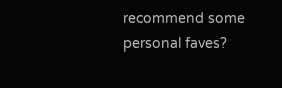recommend some personal faves?